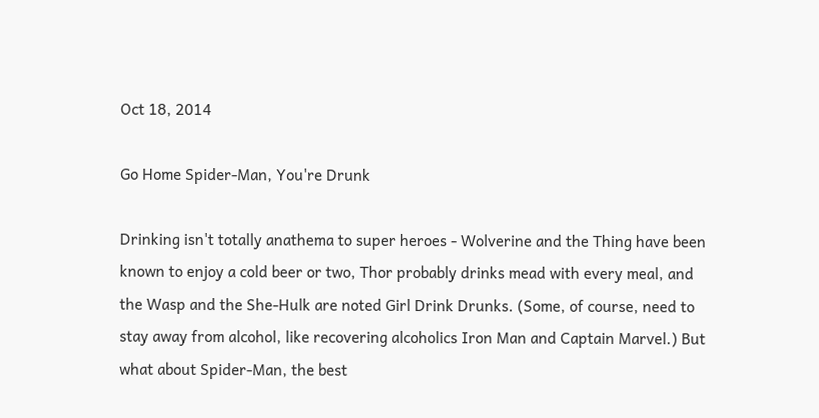Oct 18, 2014

Go Home Spider-Man, You're Drunk

Drinking isn't totally anathema to super heroes - Wolverine and the Thing have been known to enjoy a cold beer or two, Thor probably drinks mead with every meal, and the Wasp and the She-Hulk are noted Girl Drink Drunks. (Some, of course, need to stay away from alcohol, like recovering alcoholics Iron Man and Captain Marvel.) But what about Spider-Man, the best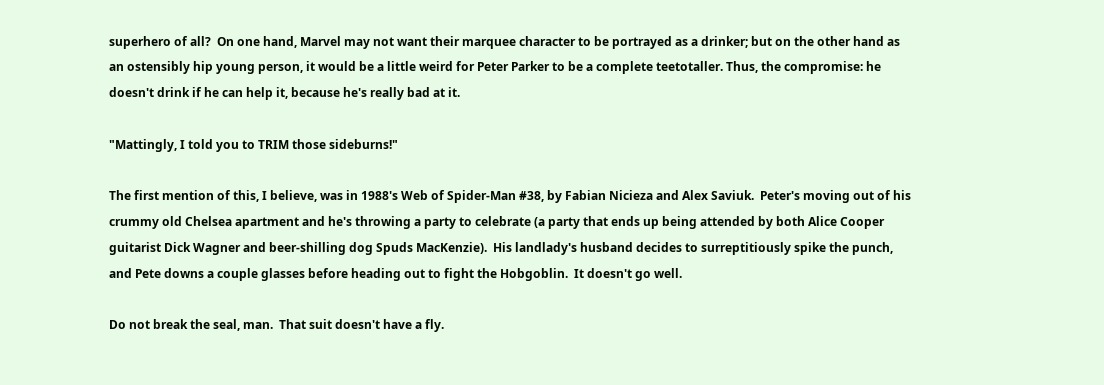superhero of all?  On one hand, Marvel may not want their marquee character to be portrayed as a drinker; but on the other hand as an ostensibly hip young person, it would be a little weird for Peter Parker to be a complete teetotaller. Thus, the compromise: he doesn't drink if he can help it, because he's really bad at it.

"Mattingly, I told you to TRIM those sideburns!"

The first mention of this, I believe, was in 1988's Web of Spider-Man #38, by Fabian Nicieza and Alex Saviuk.  Peter's moving out of his crummy old Chelsea apartment and he's throwing a party to celebrate (a party that ends up being attended by both Alice Cooper guitarist Dick Wagner and beer-shilling dog Spuds MacKenzie).  His landlady's husband decides to surreptitiously spike the punch, and Pete downs a couple glasses before heading out to fight the Hobgoblin.  It doesn't go well.

Do not break the seal, man.  That suit doesn't have a fly.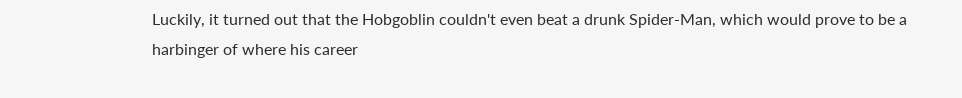Luckily, it turned out that the Hobgoblin couldn't even beat a drunk Spider-Man, which would prove to be a harbinger of where his career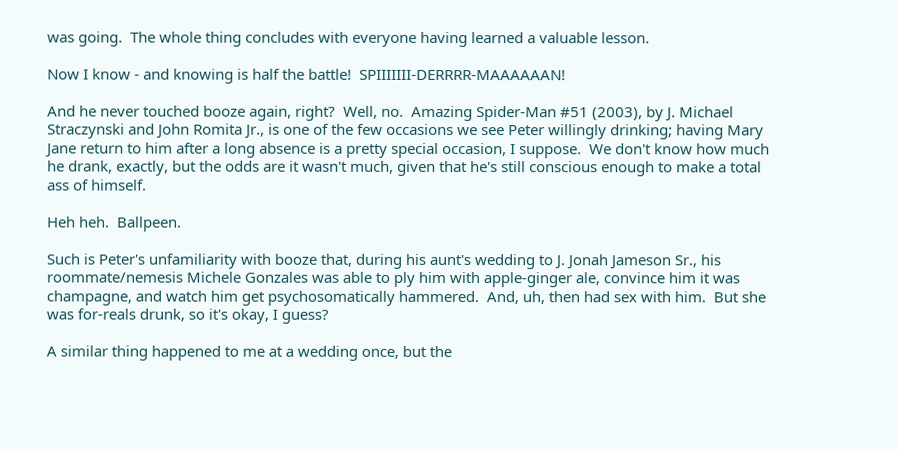was going.  The whole thing concludes with everyone having learned a valuable lesson.

Now I know - and knowing is half the battle!  SPIIIIIII-DERRRR-MAAAAAAN!

And he never touched booze again, right?  Well, no.  Amazing Spider-Man #51 (2003), by J. Michael Straczynski and John Romita Jr., is one of the few occasions we see Peter willingly drinking; having Mary Jane return to him after a long absence is a pretty special occasion, I suppose.  We don't know how much he drank, exactly, but the odds are it wasn't much, given that he's still conscious enough to make a total ass of himself.

Heh heh.  Ballpeen.

Such is Peter's unfamiliarity with booze that, during his aunt's wedding to J. Jonah Jameson Sr., his roommate/nemesis Michele Gonzales was able to ply him with apple-ginger ale, convince him it was champagne, and watch him get psychosomatically hammered.  And, uh, then had sex with him.  But she was for-reals drunk, so it's okay, I guess?

A similar thing happened to me at a wedding once, but the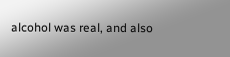alcohol was real, and also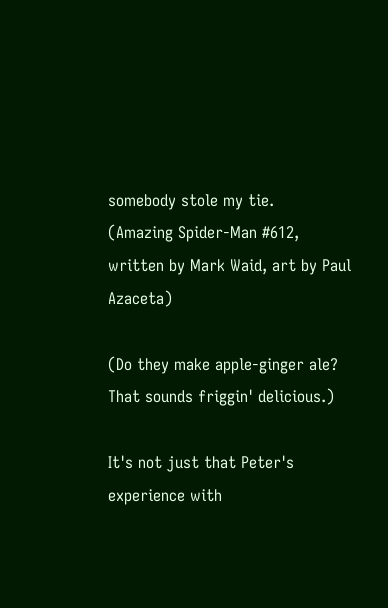somebody stole my tie.
(Amazing Spider-Man #612, written by Mark Waid, art by Paul Azaceta)

(Do they make apple-ginger ale?  That sounds friggin' delicious.)

It's not just that Peter's experience with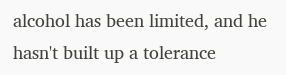alcohol has been limited, and he hasn't built up a tolerance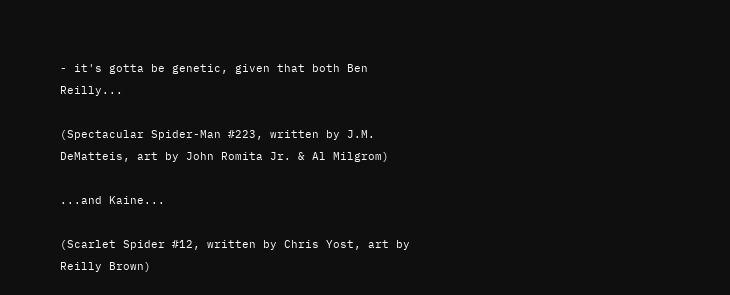- it's gotta be genetic, given that both Ben Reilly...

(Spectacular Spider-Man #223, written by J.M. DeMatteis, art by John Romita Jr. & Al Milgrom)

...and Kaine...

(Scarlet Spider #12, written by Chris Yost, art by Reilly Brown)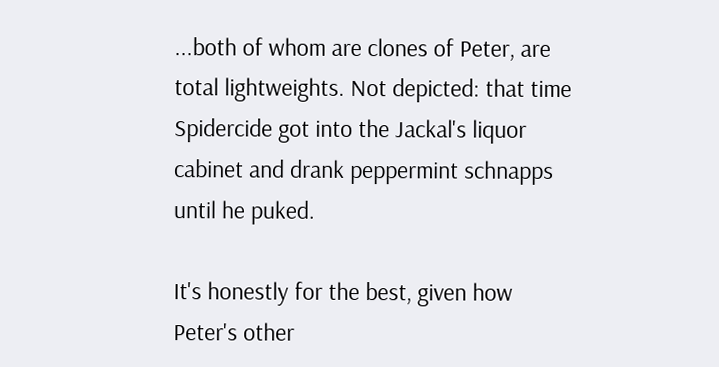...both of whom are clones of Peter, are total lightweights. Not depicted: that time Spidercide got into the Jackal's liquor cabinet and drank peppermint schnapps until he puked.

It's honestly for the best, given how Peter's other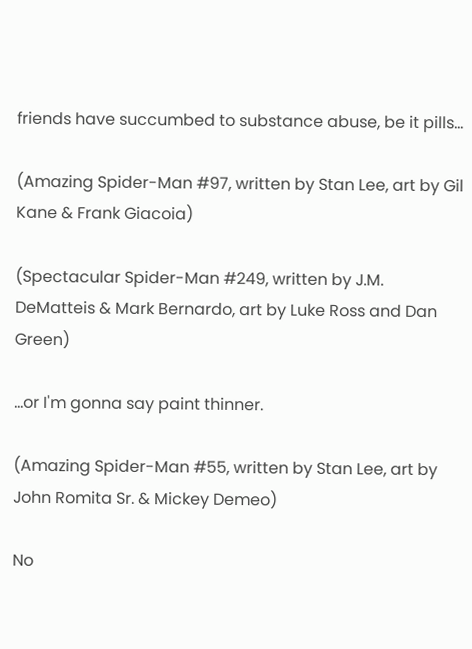friends have succumbed to substance abuse, be it pills...

(Amazing Spider-Man #97, written by Stan Lee, art by Gil Kane & Frank Giacoia)

(Spectacular Spider-Man #249, written by J.M. DeMatteis & Mark Bernardo, art by Luke Ross and Dan Green)

...or I'm gonna say paint thinner.

(Amazing Spider-Man #55, written by Stan Lee, art by John Romita Sr. & Mickey Demeo)

No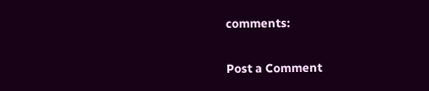comments:

Post a Comment